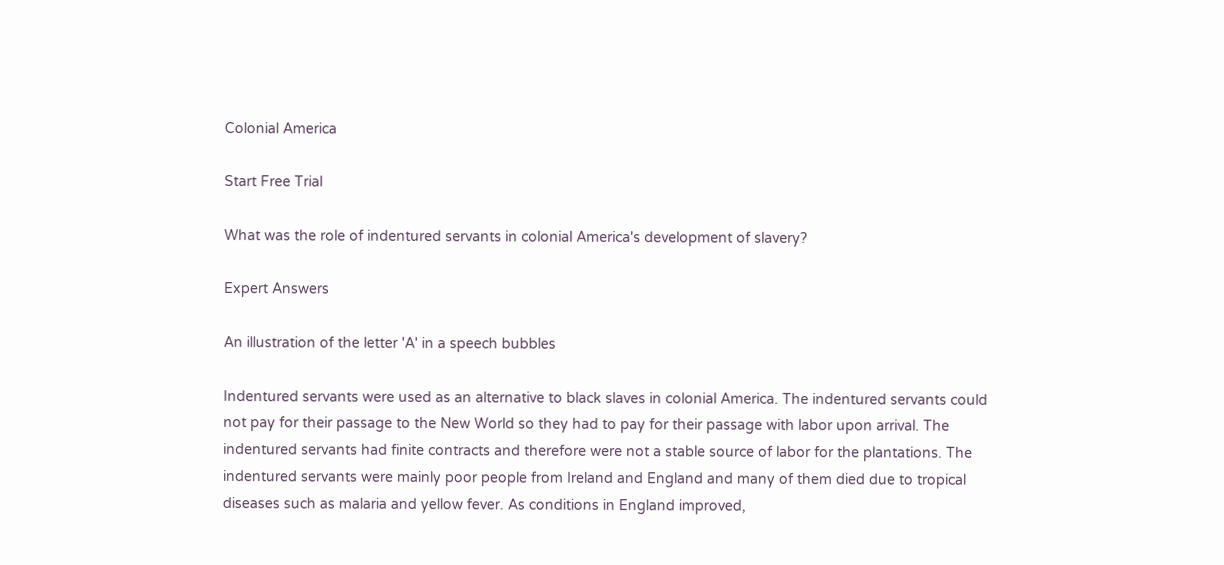Colonial America

Start Free Trial

What was the role of indentured servants in colonial America's development of slavery?

Expert Answers

An illustration of the letter 'A' in a speech bubbles

Indentured servants were used as an alternative to black slaves in colonial America. The indentured servants could not pay for their passage to the New World so they had to pay for their passage with labor upon arrival. The indentured servants had finite contracts and therefore were not a stable source of labor for the plantations. The indentured servants were mainly poor people from Ireland and England and many of them died due to tropical diseases such as malaria and yellow fever. As conditions in England improved,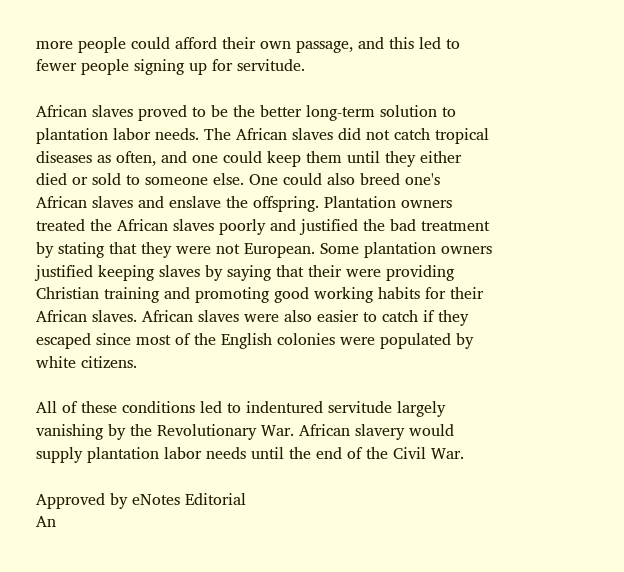more people could afford their own passage, and this led to fewer people signing up for servitude.

African slaves proved to be the better long-term solution to plantation labor needs. The African slaves did not catch tropical diseases as often, and one could keep them until they either died or sold to someone else. One could also breed one's African slaves and enslave the offspring. Plantation owners treated the African slaves poorly and justified the bad treatment by stating that they were not European. Some plantation owners justified keeping slaves by saying that their were providing Christian training and promoting good working habits for their African slaves. African slaves were also easier to catch if they escaped since most of the English colonies were populated by white citizens.

All of these conditions led to indentured servitude largely vanishing by the Revolutionary War. African slavery would supply plantation labor needs until the end of the Civil War.

Approved by eNotes Editorial
An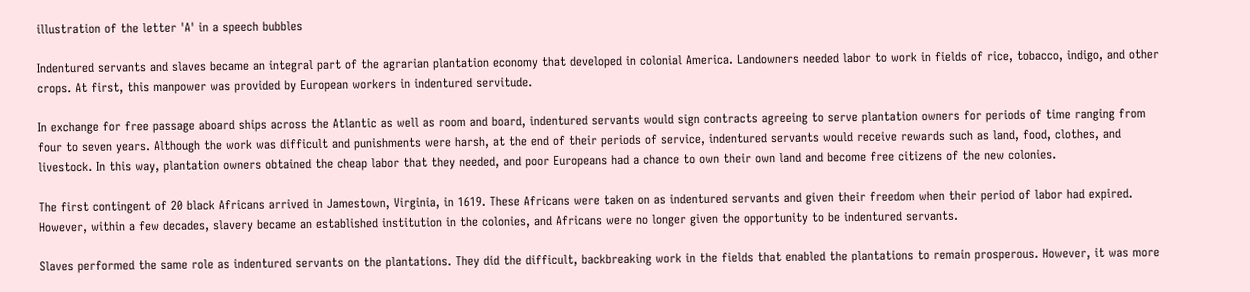illustration of the letter 'A' in a speech bubbles

Indentured servants and slaves became an integral part of the agrarian plantation economy that developed in colonial America. Landowners needed labor to work in fields of rice, tobacco, indigo, and other crops. At first, this manpower was provided by European workers in indentured servitude.

In exchange for free passage aboard ships across the Atlantic as well as room and board, indentured servants would sign contracts agreeing to serve plantation owners for periods of time ranging from four to seven years. Although the work was difficult and punishments were harsh, at the end of their periods of service, indentured servants would receive rewards such as land, food, clothes, and livestock. In this way, plantation owners obtained the cheap labor that they needed, and poor Europeans had a chance to own their own land and become free citizens of the new colonies.

The first contingent of 20 black Africans arrived in Jamestown, Virginia, in 1619. These Africans were taken on as indentured servants and given their freedom when their period of labor had expired. However, within a few decades, slavery became an established institution in the colonies, and Africans were no longer given the opportunity to be indentured servants.

Slaves performed the same role as indentured servants on the plantations. They did the difficult, backbreaking work in the fields that enabled the plantations to remain prosperous. However, it was more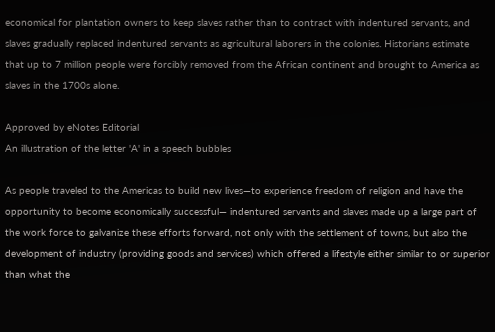economical for plantation owners to keep slaves rather than to contract with indentured servants, and slaves gradually replaced indentured servants as agricultural laborers in the colonies. Historians estimate that up to 7 million people were forcibly removed from the African continent and brought to America as slaves in the 1700s alone.

Approved by eNotes Editorial
An illustration of the letter 'A' in a speech bubbles

As people traveled to the Americas to build new lives—to experience freedom of religion and have the opportunity to become economically successful— indentured servants and slaves made up a large part of the work force to galvanize these efforts forward, not only with the settlement of towns, but also the development of industry (providing goods and services) which offered a lifestyle either similar to or superior than what the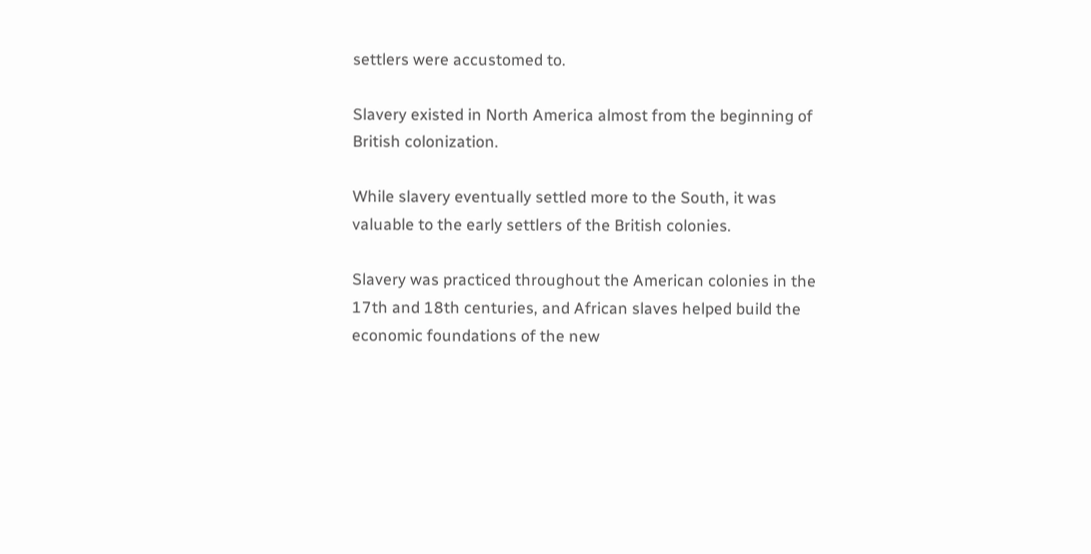settlers were accustomed to.

Slavery existed in North America almost from the beginning of British colonization.

While slavery eventually settled more to the South, it was valuable to the early settlers of the British colonies.

Slavery was practiced throughout the American colonies in the 17th and 18th centuries, and African slaves helped build the economic foundations of the new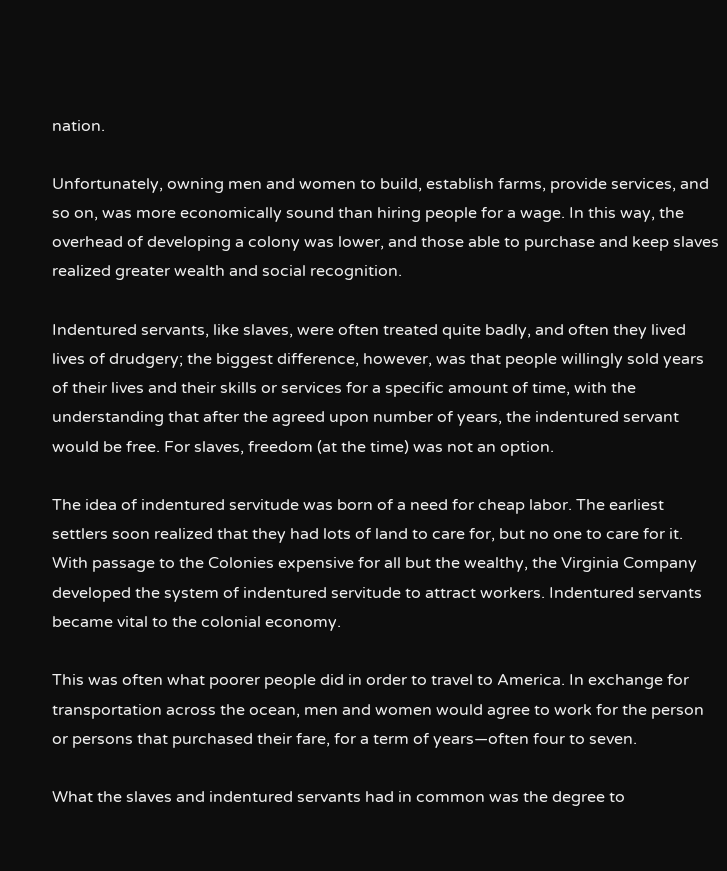nation.

Unfortunately, owning men and women to build, establish farms, provide services, and so on, was more economically sound than hiring people for a wage. In this way, the overhead of developing a colony was lower, and those able to purchase and keep slaves realized greater wealth and social recognition.

Indentured servants, like slaves, were often treated quite badly, and often they lived lives of drudgery; the biggest difference, however, was that people willingly sold years of their lives and their skills or services for a specific amount of time, with the understanding that after the agreed upon number of years, the indentured servant would be free. For slaves, freedom (at the time) was not an option.

The idea of indentured servitude was born of a need for cheap labor. The earliest settlers soon realized that they had lots of land to care for, but no one to care for it. With passage to the Colonies expensive for all but the wealthy, the Virginia Company developed the system of indentured servitude to attract workers. Indentured servants became vital to the colonial economy.

This was often what poorer people did in order to travel to America. In exchange for transportation across the ocean, men and women would agree to work for the person or persons that purchased their fare, for a term of years—often four to seven.

What the slaves and indentured servants had in common was the degree to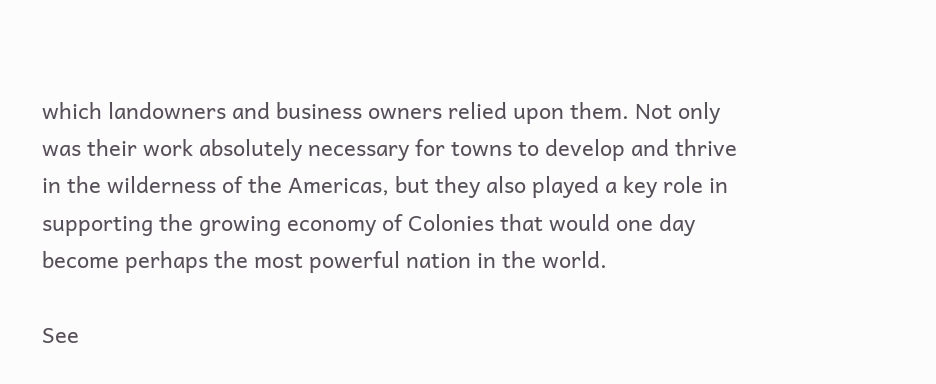which landowners and business owners relied upon them. Not only was their work absolutely necessary for towns to develop and thrive in the wilderness of the Americas, but they also played a key role in supporting the growing economy of Colonies that would one day become perhaps the most powerful nation in the world.

See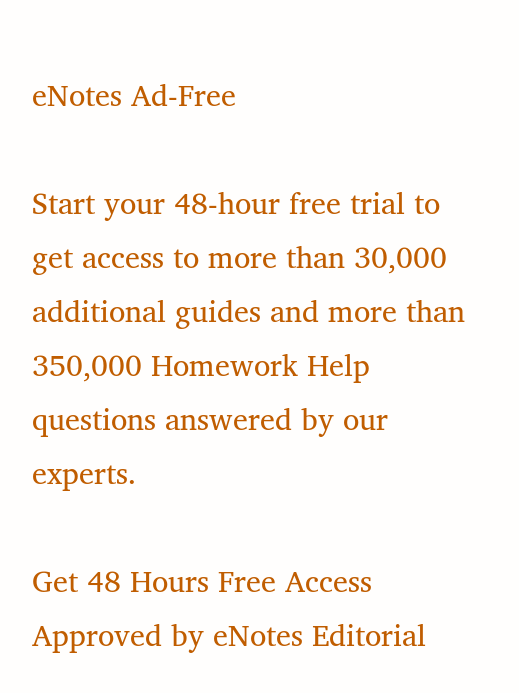eNotes Ad-Free

Start your 48-hour free trial to get access to more than 30,000 additional guides and more than 350,000 Homework Help questions answered by our experts.

Get 48 Hours Free Access
Approved by eNotes Editorial